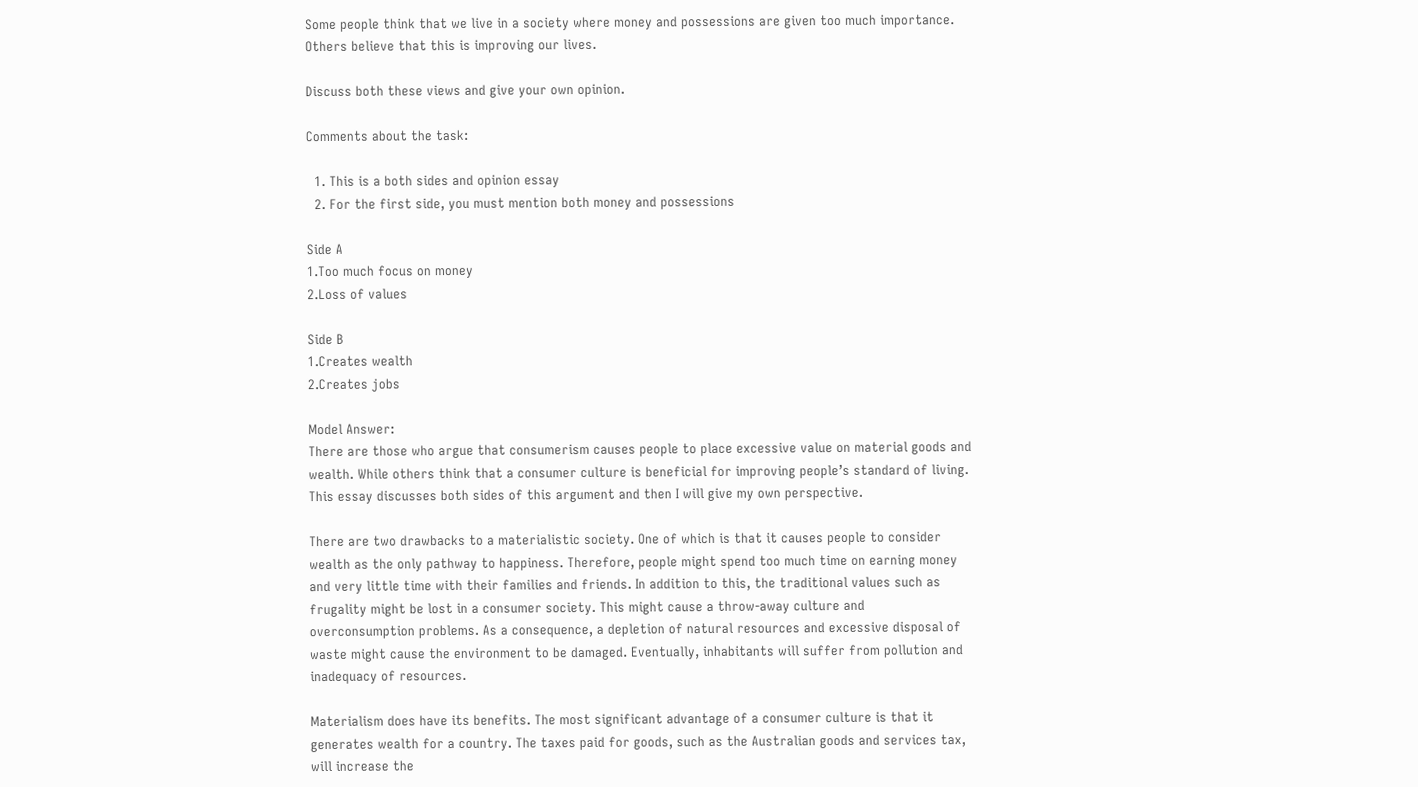Some people think that we live in a society where money and possessions are given too much importance. Others believe that this is improving our lives.

Discuss both these views and give your own opinion.

Comments about the task:

  1. This is a both sides and opinion essay
  2. For the first side, you must mention both money and possessions

Side A
1.Too much focus on money
2.Loss of values

Side B
1.Creates wealth
2.Creates jobs

Model Answer:
There are those who argue that consumerism causes people to place excessive value on material goods and wealth. While others think that a consumer culture is beneficial for improving people’s standard of living. This essay discusses both sides of this argument and then I will give my own perspective.

There are two drawbacks to a materialistic society. One of which is that it causes people to consider wealth as the only pathway to happiness. Therefore, people might spend too much time on earning money and very little time with their families and friends. In addition to this, the traditional values such as frugality might be lost in a consumer society. This might cause a throw-away culture and overconsumption problems. As a consequence, a depletion of natural resources and excessive disposal of waste might cause the environment to be damaged. Eventually, inhabitants will suffer from pollution and inadequacy of resources.

Materialism does have its benefits. The most significant advantage of a consumer culture is that it generates wealth for a country. The taxes paid for goods, such as the Australian goods and services tax, will increase the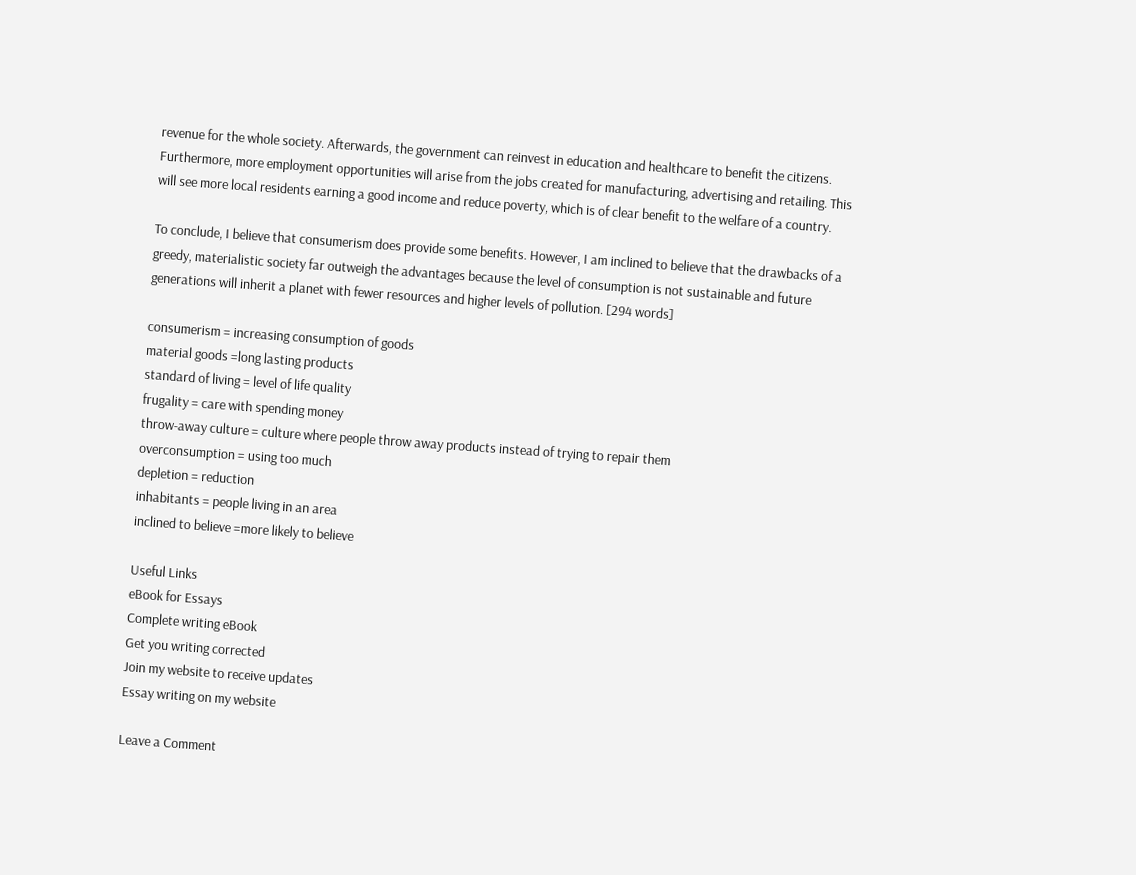revenue for the whole society. Afterwards, the government can reinvest in education and healthcare to benefit the citizens. Furthermore, more employment opportunities will arise from the jobs created for manufacturing, advertising and retailing. This will see more local residents earning a good income and reduce poverty, which is of clear benefit to the welfare of a country.

To conclude, I believe that consumerism does provide some benefits. However, I am inclined to believe that the drawbacks of a greedy, materialistic society far outweigh the advantages because the level of consumption is not sustainable and future generations will inherit a planet with fewer resources and higher levels of pollution. [294 words]

consumerism = increasing consumption of goods
material goods =long lasting products
standard of living = level of life quality
frugality = care with spending money
throw-away culture = culture where people throw away products instead of trying to repair them
overconsumption = using too much
depletion = reduction
inhabitants = people living in an area
inclined to believe =more likely to believe

Useful Links
eBook for Essays
Complete writing eBook
Get you writing corrected
Join my website to receive updates
Essay writing on my website

Leave a Comment